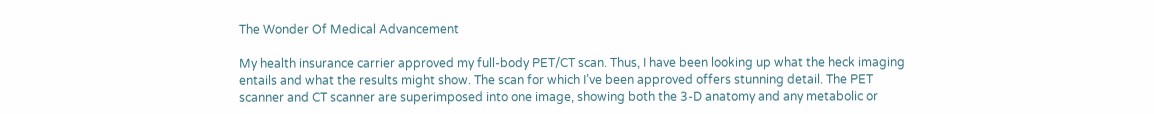The Wonder Of Medical Advancement

My health insurance carrier approved my full-body PET/CT scan. Thus, I have been looking up what the heck imaging entails and what the results might show. The scan for which I’ve been approved offers stunning detail. The PET scanner and CT scanner are superimposed into one image, showing both the 3-D anatomy and any metabolic or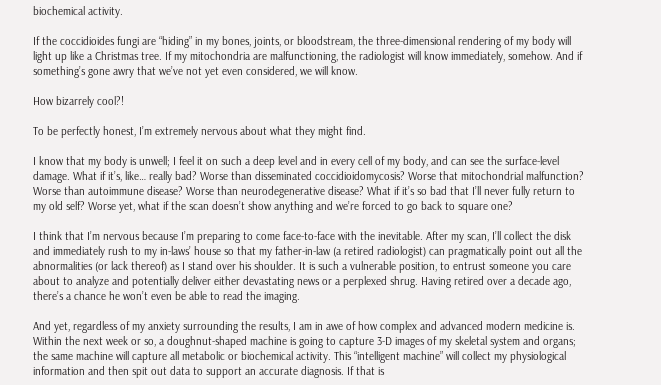biochemical activity.

If the coccidioides fungi are “hiding” in my bones, joints, or bloodstream, the three-dimensional rendering of my body will light up like a Christmas tree. If my mitochondria are malfunctioning, the radiologist will know immediately, somehow. And if something’s gone awry that we’ve not yet even considered, we will know.

How bizarrely cool?!

To be perfectly honest, I’m extremely nervous about what they might find.

I know that my body is unwell; I feel it on such a deep level and in every cell of my body, and can see the surface-level damage. What if it’s, like… really bad? Worse than disseminated coccidioidomycosis? Worse that mitochondrial malfunction? Worse than autoimmune disease? Worse than neurodegenerative disease? What if it’s so bad that I’ll never fully return to my old self? Worse yet, what if the scan doesn’t show anything and we’re forced to go back to square one?

I think that I’m nervous because I’m preparing to come face-to-face with the inevitable. After my scan, I’ll collect the disk and immediately rush to my in-laws’ house so that my father-in-law (a retired radiologist) can pragmatically point out all the abnormalities (or lack thereof) as I stand over his shoulder. It is such a vulnerable position, to entrust someone you care about to analyze and potentially deliver either devastating news or a perplexed shrug. Having retired over a decade ago, there’s a chance he won’t even be able to read the imaging.

And yet, regardless of my anxiety surrounding the results, I am in awe of how complex and advanced modern medicine is. Within the next week or so, a doughnut-shaped machine is going to capture 3-D images of my skeletal system and organs; the same machine will capture all metabolic or biochemical activity. This “intelligent machine” will collect my physiological information and then spit out data to support an accurate diagnosis. If that is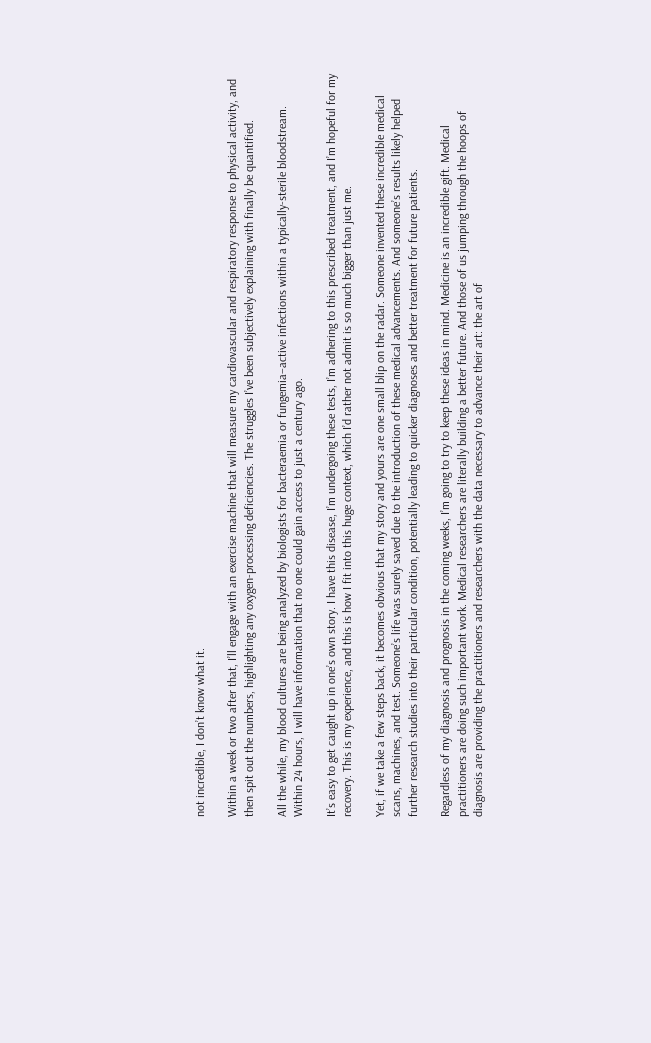not incredible, I don’t know what it.

Within a week or two after that, I’ll engage with an exercise machine that will measure my cardiovascular and respiratory response to physical activity, and then spit out the numbers, highlighting any oxygen-processing deficiencies. The struggles I’ve been subjectively explaining with finally be quantified.

All the while, my blood cultures are being analyzed by biologists for bacteraemia or fungemia–active infections within a typically-sterile bloodstream. Within 24 hours, I will have information that no one could gain access to just a century ago.

It’s easy to get caught up in one’s own story. I have this disease, I’m undergoing these tests, I’m adhering to this prescribed treatment, and I’m hopeful for my recovery. This is my experience, and this is how I fit into this huge context, which I’d rather not admit is so much bigger than just me.

Yet, if we take a few steps back, it becomes obvious that my story and yours are one small blip on the radar. Someone invented these incredible medical scans, machines, and test. Someone’s life was surely saved due to the introduction of these medical advancements. And someone’s results likely helped further research studies into their particular condition, potentially leading to quicker diagnoses and better treatment for future patients.

Regardless of my diagnosis and prognosis in the coming weeks, I’m going to try to keep these ideas in mind. Medicine is an incredible gift. Medical practitioners are doing such important work. Medical researchers are literally building a better future. And those of us jumping through the hoops of diagnosis are providing the practitioners and researchers with the data necessary to advance their art: the art of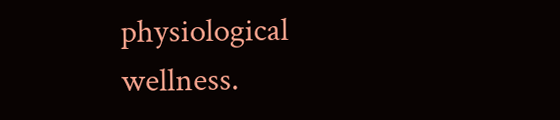physiological wellness.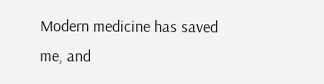Modern medicine has saved me, and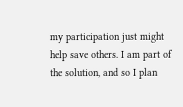my participation just might help save others. I am part of the solution, and so I plan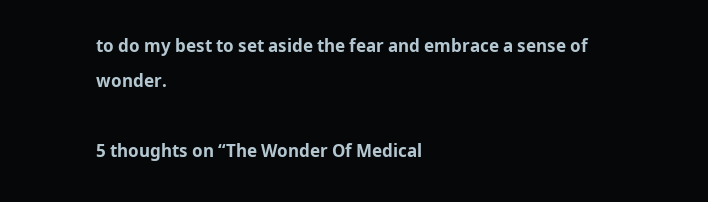to do my best to set aside the fear and embrace a sense of wonder.

5 thoughts on “The Wonder Of Medical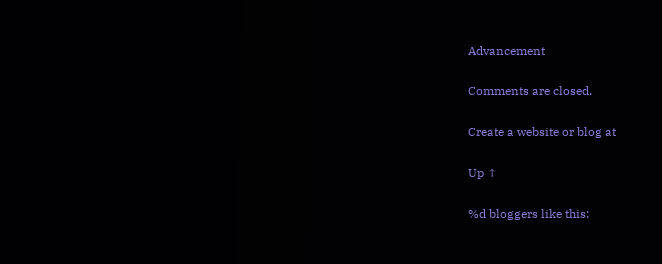Advancement

Comments are closed.

Create a website or blog at

Up ↑

%d bloggers like this: